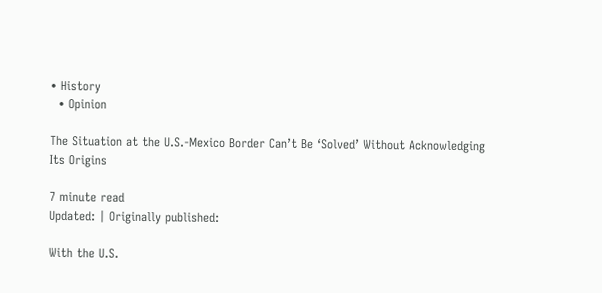• History
  • Opinion

The Situation at the U.S.-Mexico Border Can’t Be ‘Solved’ Without Acknowledging Its Origins

7 minute read
Updated: | Originally published:

With the U.S.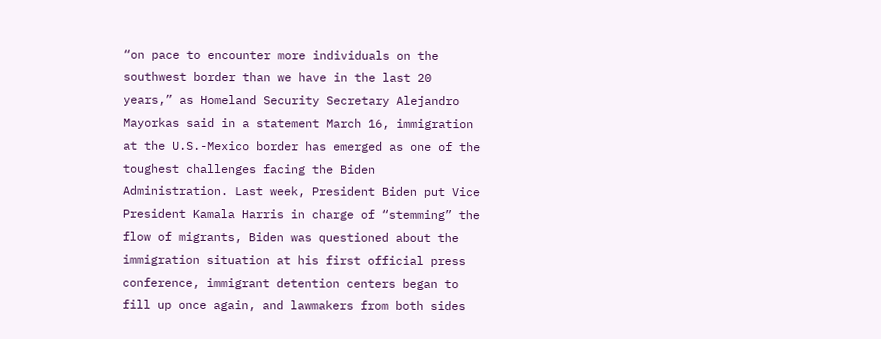“on pace to encounter more individuals on the southwest border than we have in the last 20 years,” as Homeland Security Secretary Alejandro Mayorkas said in a statement March 16, immigration at the U.S.-Mexico border has emerged as one of the toughest challenges facing the Biden Administration. Last week, President Biden put Vice President Kamala Harris in charge of “stemming” the flow of migrants, Biden was questioned about the immigration situation at his first official press conference, immigrant detention centers began to fill up once again, and lawmakers from both sides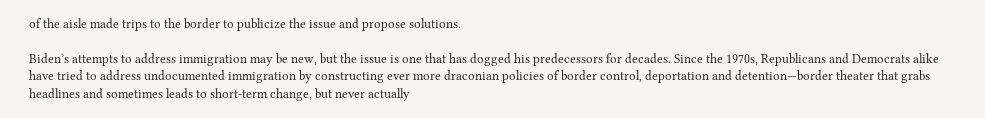of the aisle made trips to the border to publicize the issue and propose solutions.

Biden’s attempts to address immigration may be new, but the issue is one that has dogged his predecessors for decades. Since the 1970s, Republicans and Democrats alike have tried to address undocumented immigration by constructing ever more draconian policies of border control, deportation and detention—border theater that grabs headlines and sometimes leads to short-term change, but never actually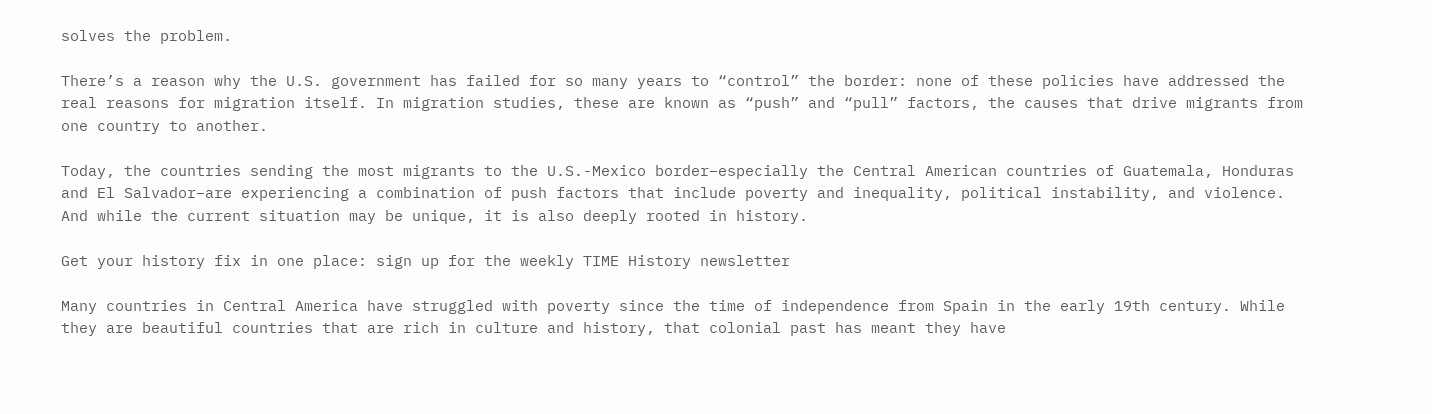solves the problem.

There’s a reason why the U.S. government has failed for so many years to “control” the border: none of these policies have addressed the real reasons for migration itself. In migration studies, these are known as “push” and “pull” factors, the causes that drive migrants from one country to another.

Today, the countries sending the most migrants to the U.S.-Mexico border–especially the Central American countries of Guatemala, Honduras and El Salvador–are experiencing a combination of push factors that include poverty and inequality, political instability, and violence. And while the current situation may be unique, it is also deeply rooted in history.

Get your history fix in one place: sign up for the weekly TIME History newsletter

Many countries in Central America have struggled with poverty since the time of independence from Spain in the early 19th century. While they are beautiful countries that are rich in culture and history, that colonial past has meant they have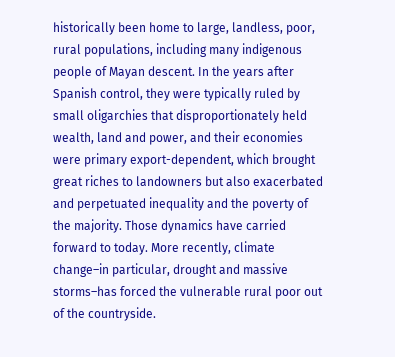historically been home to large, landless, poor, rural populations, including many indigenous people of Mayan descent. In the years after Spanish control, they were typically ruled by small oligarchies that disproportionately held wealth, land and power, and their economies were primary export-dependent, which brought great riches to landowners but also exacerbated and perpetuated inequality and the poverty of the majority. Those dynamics have carried forward to today. More recently, climate change–in particular, drought and massive storms–has forced the vulnerable rural poor out of the countryside.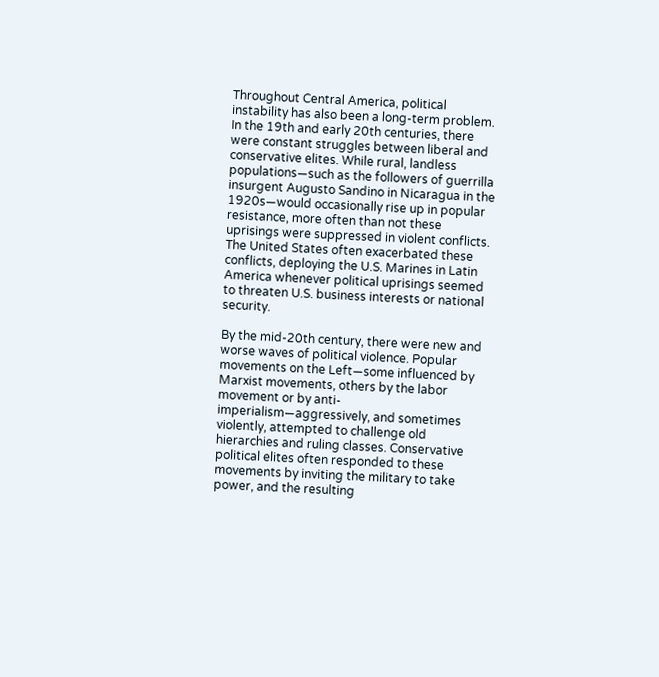Throughout Central America, political instability has also been a long-term problem. In the 19th and early 20th centuries, there were constant struggles between liberal and conservative elites. While rural, landless populations—such as the followers of guerrilla insurgent Augusto Sandino in Nicaragua in the 1920s—would occasionally rise up in popular resistance, more often than not these uprisings were suppressed in violent conflicts. The United States often exacerbated these conflicts, deploying the U.S. Marines in Latin America whenever political uprisings seemed to threaten U.S. business interests or national security.

By the mid-20th century, there were new and worse waves of political violence. Popular movements on the Left—some influenced by Marxist movements, others by the labor movement or by anti-imperialism—aggressively, and sometimes violently, attempted to challenge old hierarchies and ruling classes. Conservative political elites often responded to these movements by inviting the military to take power, and the resulting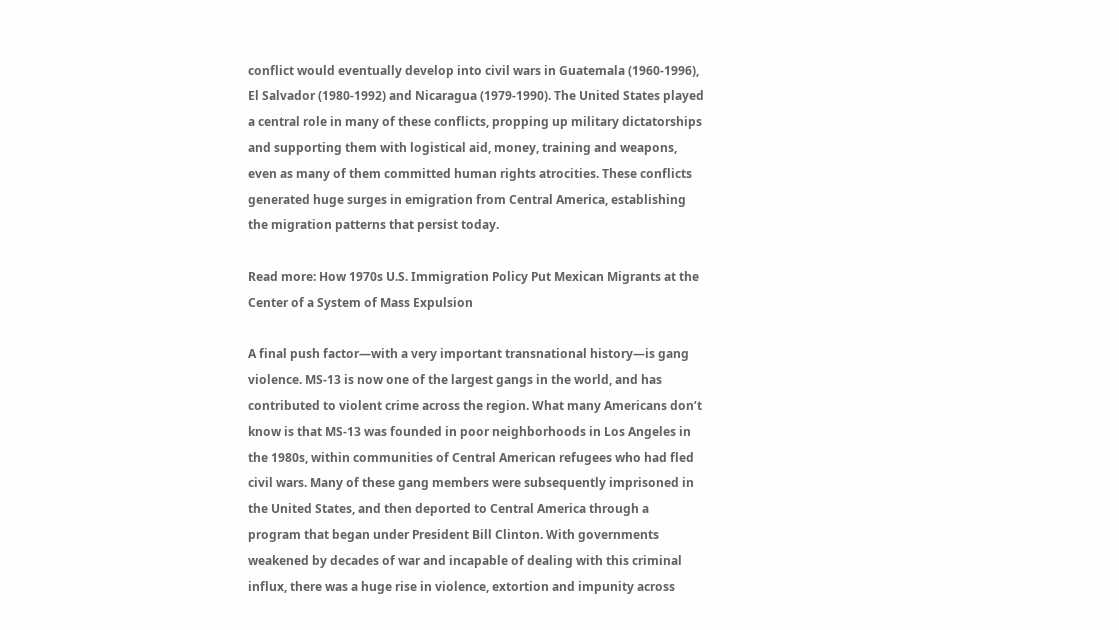conflict would eventually develop into civil wars in Guatemala (1960-1996), El Salvador (1980-1992) and Nicaragua (1979-1990). The United States played a central role in many of these conflicts, propping up military dictatorships and supporting them with logistical aid, money, training and weapons, even as many of them committed human rights atrocities. These conflicts generated huge surges in emigration from Central America, establishing the migration patterns that persist today.

Read more: How 1970s U.S. Immigration Policy Put Mexican Migrants at the Center of a System of Mass Expulsion

A final push factor—with a very important transnational history—is gang violence. MS-13 is now one of the largest gangs in the world, and has contributed to violent crime across the region. What many Americans don’t know is that MS-13 was founded in poor neighborhoods in Los Angeles in the 1980s, within communities of Central American refugees who had fled civil wars. Many of these gang members were subsequently imprisoned in the United States, and then deported to Central America through a program that began under President Bill Clinton. With governments weakened by decades of war and incapable of dealing with this criminal influx, there was a huge rise in violence, extortion and impunity across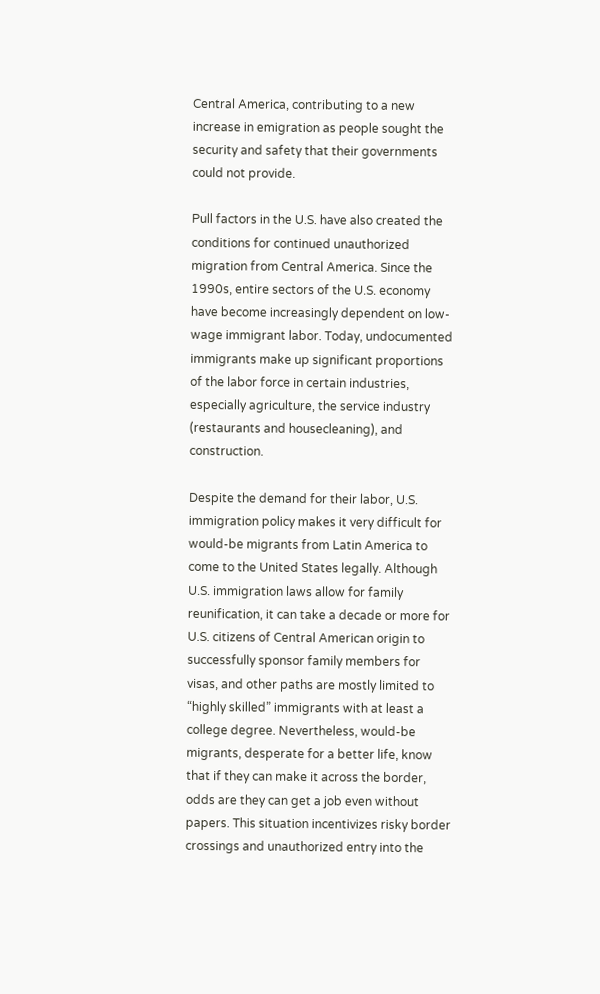Central America, contributing to a new increase in emigration as people sought the security and safety that their governments could not provide.

Pull factors in the U.S. have also created the conditions for continued unauthorized migration from Central America. Since the 1990s, entire sectors of the U.S. economy have become increasingly dependent on low-wage immigrant labor. Today, undocumented immigrants make up significant proportions of the labor force in certain industries, especially agriculture, the service industry (restaurants and housecleaning), and construction.

Despite the demand for their labor, U.S. immigration policy makes it very difficult for would-be migrants from Latin America to come to the United States legally. Although U.S. immigration laws allow for family reunification, it can take a decade or more for U.S. citizens of Central American origin to successfully sponsor family members for visas, and other paths are mostly limited to “highly skilled” immigrants with at least a college degree. Nevertheless, would-be migrants, desperate for a better life, know that if they can make it across the border, odds are they can get a job even without papers. This situation incentivizes risky border crossings and unauthorized entry into the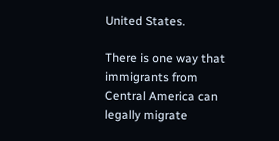United States.

There is one way that immigrants from Central America can legally migrate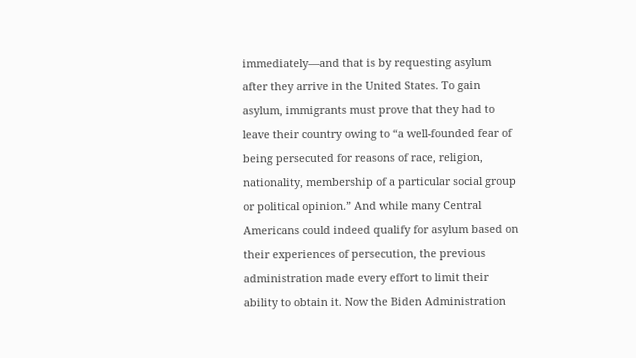immediately—and that is by requesting asylum after they arrive in the United States. To gain asylum, immigrants must prove that they had to leave their country owing to “a well-founded fear of being persecuted for reasons of race, religion, nationality, membership of a particular social group or political opinion.” And while many Central Americans could indeed qualify for asylum based on their experiences of persecution, the previous administration made every effort to limit their ability to obtain it. Now the Biden Administration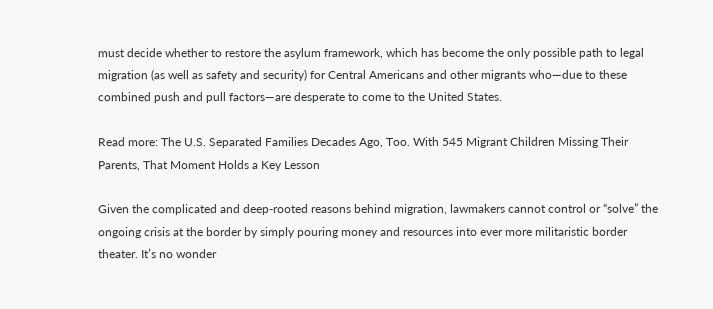must decide whether to restore the asylum framework, which has become the only possible path to legal migration (as well as safety and security) for Central Americans and other migrants who—due to these combined push and pull factors—are desperate to come to the United States.

Read more: The U.S. Separated Families Decades Ago, Too. With 545 Migrant Children Missing Their Parents, That Moment Holds a Key Lesson

Given the complicated and deep-rooted reasons behind migration, lawmakers cannot control or “solve” the ongoing crisis at the border by simply pouring money and resources into ever more militaristic border theater. It’s no wonder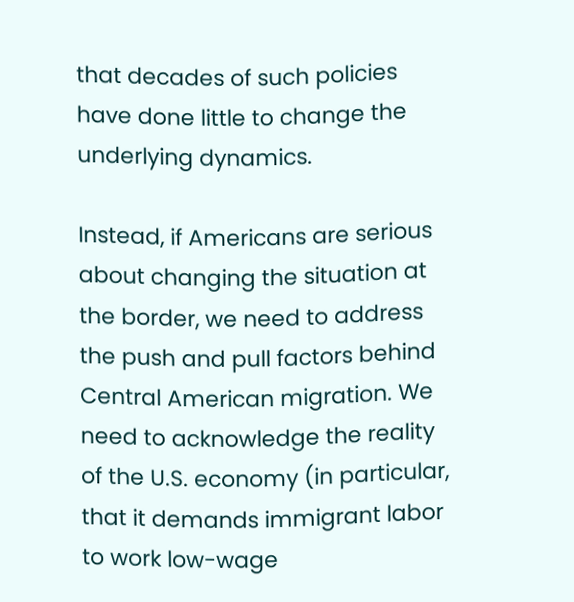that decades of such policies have done little to change the underlying dynamics.

Instead, if Americans are serious about changing the situation at the border, we need to address the push and pull factors behind Central American migration. We need to acknowledge the reality of the U.S. economy (in particular, that it demands immigrant labor to work low-wage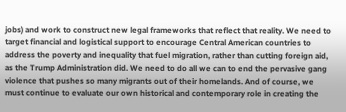jobs) and work to construct new legal frameworks that reflect that reality. We need to target financial and logistical support to encourage Central American countries to address the poverty and inequality that fuel migration, rather than cutting foreign aid, as the Trump Administration did. We need to do all we can to end the pervasive gang violence that pushes so many migrants out of their homelands. And of course, we must continue to evaluate our own historical and contemporary role in creating the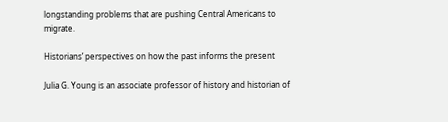longstanding problems that are pushing Central Americans to migrate.

Historians’ perspectives on how the past informs the present

Julia G. Young is an associate professor of history and historian of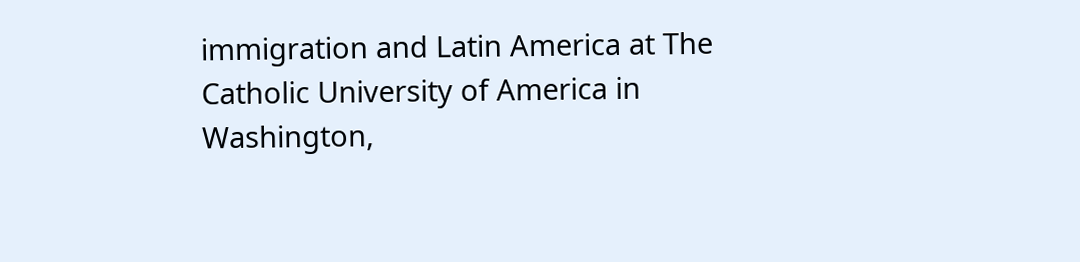immigration and Latin America at The Catholic University of America in Washington,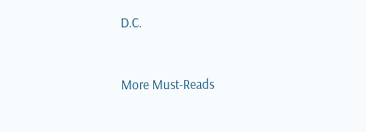D.C.


More Must-Reads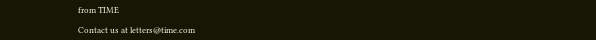from TIME

Contact us at letters@time.com